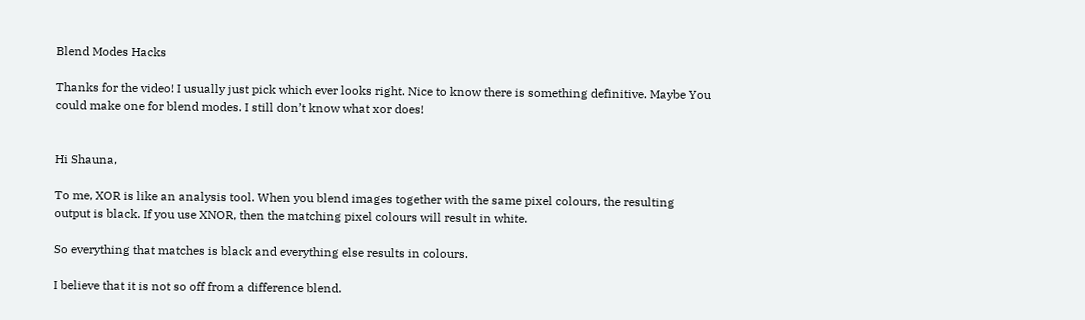Blend Modes Hacks

Thanks for the video! I usually just pick which ever looks right. Nice to know there is something definitive. Maybe You could make one for blend modes. I still don’t know what xor does!


Hi Shauna,

To me, XOR is like an analysis tool. When you blend images together with the same pixel colours, the resulting output is black. If you use XNOR, then the matching pixel colours will result in white.

So everything that matches is black and everything else results in colours.

I believe that it is not so off from a difference blend.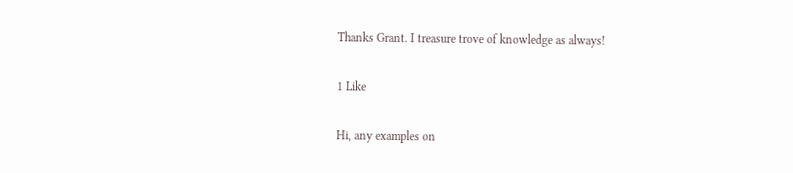Thanks Grant. I treasure trove of knowledge as always!

1 Like

Hi, any examples on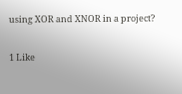using XOR and XNOR in a project?

1 Like